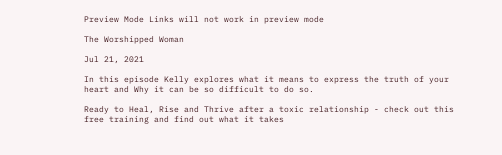Preview Mode Links will not work in preview mode

The Worshipped Woman

Jul 21, 2021

In this episode Kelly explores what it means to express the truth of your heart and Why it can be so difficult to do so.

Ready to Heal, Rise and Thrive after a toxic relationship - check out this free training and find out what it takes